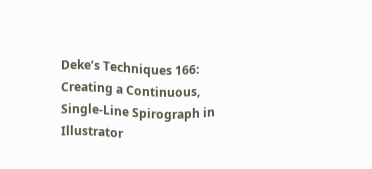Deke’s Techniques 166: Creating a Continuous, Single-Line Spirograph in Illustrator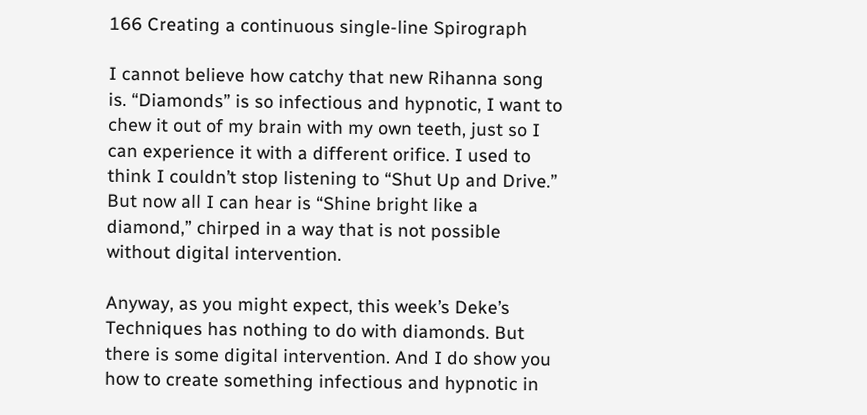166 Creating a continuous single-line Spirograph

I cannot believe how catchy that new Rihanna song is. “Diamonds” is so infectious and hypnotic, I want to chew it out of my brain with my own teeth, just so I can experience it with a different orifice. I used to think I couldn’t stop listening to “Shut Up and Drive.” But now all I can hear is “Shine bright like a diamond,” chirped in a way that is not possible without digital intervention.

Anyway, as you might expect, this week’s Deke’s Techniques has nothing to do with diamonds. But there is some digital intervention. And I do show you how to create something infectious and hypnotic in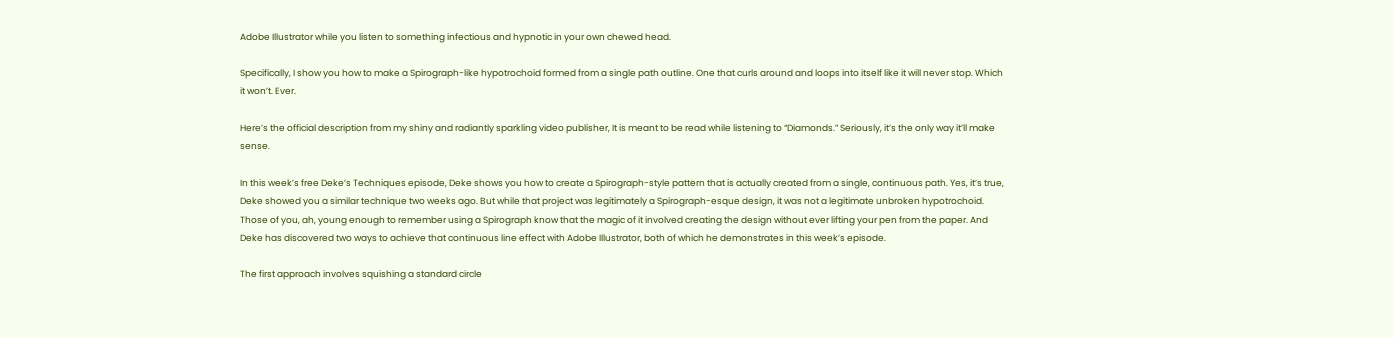Adobe Illustrator while you listen to something infectious and hypnotic in your own chewed head.

Specifically, I show you how to make a Spirograph-like hypotrochoid formed from a single path outline. One that curls around and loops into itself like it will never stop. Which it won’t. Ever.

Here’s the official description from my shiny and radiantly sparkling video publisher, It is meant to be read while listening to “Diamonds.” Seriously, it’s the only way it’ll make sense.

In this week’s free Deke’s Techniques episode, Deke shows you how to create a Spirograph-style pattern that is actually created from a single, continuous path. Yes, it’s true, Deke showed you a similar technique two weeks ago. But while that project was legitimately a Spirograph-esque design, it was not a legitimate unbroken hypotrochoid. Those of you, ah, young enough to remember using a Spirograph know that the magic of it involved creating the design without ever lifting your pen from the paper. And Deke has discovered two ways to achieve that continuous line effect with Adobe Illustrator, both of which he demonstrates in this week’s episode.

The first approach involves squishing a standard circle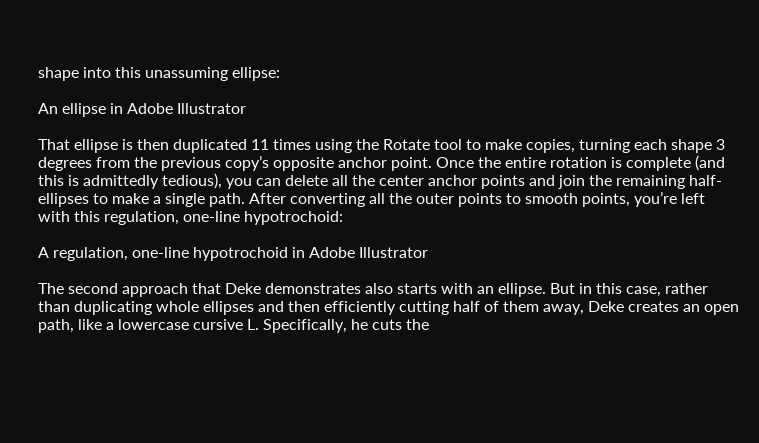shape into this unassuming ellipse:

An ellipse in Adobe Illustrator

That ellipse is then duplicated 11 times using the Rotate tool to make copies, turning each shape 3 degrees from the previous copy’s opposite anchor point. Once the entire rotation is complete (and this is admittedly tedious), you can delete all the center anchor points and join the remaining half-ellipses to make a single path. After converting all the outer points to smooth points, you’re left with this regulation, one-line hypotrochoid:

A regulation, one-line hypotrochoid in Adobe Illustrator

The second approach that Deke demonstrates also starts with an ellipse. But in this case, rather than duplicating whole ellipses and then efficiently cutting half of them away, Deke creates an open path, like a lowercase cursive L. Specifically, he cuts the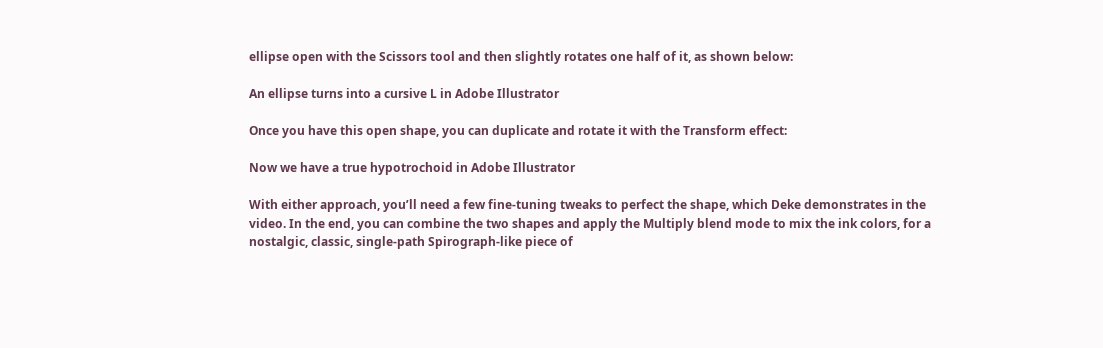ellipse open with the Scissors tool and then slightly rotates one half of it, as shown below:

An ellipse turns into a cursive L in Adobe Illustrator

Once you have this open shape, you can duplicate and rotate it with the Transform effect:

Now we have a true hypotrochoid in Adobe Illustrator

With either approach, you’ll need a few fine-tuning tweaks to perfect the shape, which Deke demonstrates in the video. In the end, you can combine the two shapes and apply the Multiply blend mode to mix the ink colors, for a nostalgic, classic, single-path Spirograph-like piece of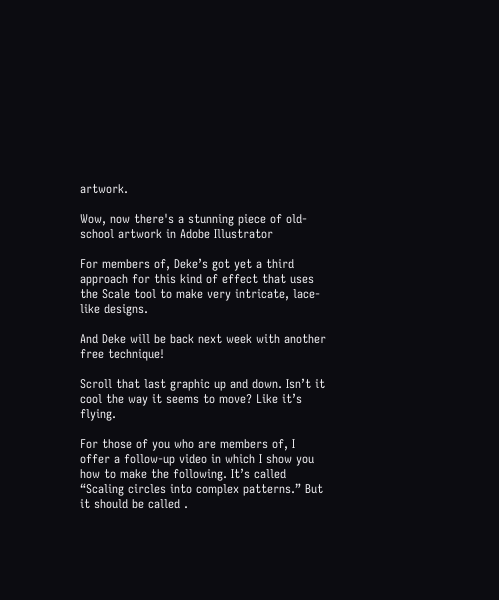artwork.

Wow, now there's a stunning piece of old-school artwork in Adobe Illustrator

For members of, Deke’s got yet a third approach for this kind of effect that uses the Scale tool to make very intricate, lace-like designs.

And Deke will be back next week with another free technique!

Scroll that last graphic up and down. Isn’t it cool the way it seems to move? Like it’s flying.

For those of you who are members of, I offer a follow-up video in which I show you how to make the following. It’s called “Scaling circles into complex patterns.” But it should be called .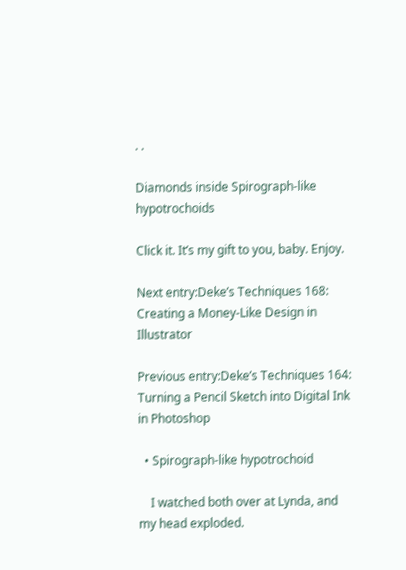. .

Diamonds inside Spirograph-like hypotrochoids

Click it. It’s my gift to you, baby. Enjoy.

Next entry:Deke’s Techniques 168: Creating a Money-Like Design in Illustrator

Previous entry:Deke’s Techniques 164: Turning a Pencil Sketch into Digital Ink in Photoshop

  • Spirograph-like hypotrochoid

    I watched both over at Lynda, and my head exploded.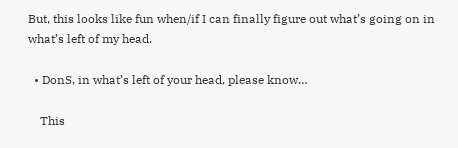But, this looks like fun when/if I can finally figure out what’s going on in what’s left of my head.

  • DonS, in what’s left of your head, please know…

    This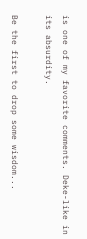is one of my favorite comments. Deke-like in its absurdity.

Be the first to drop some wisdom...